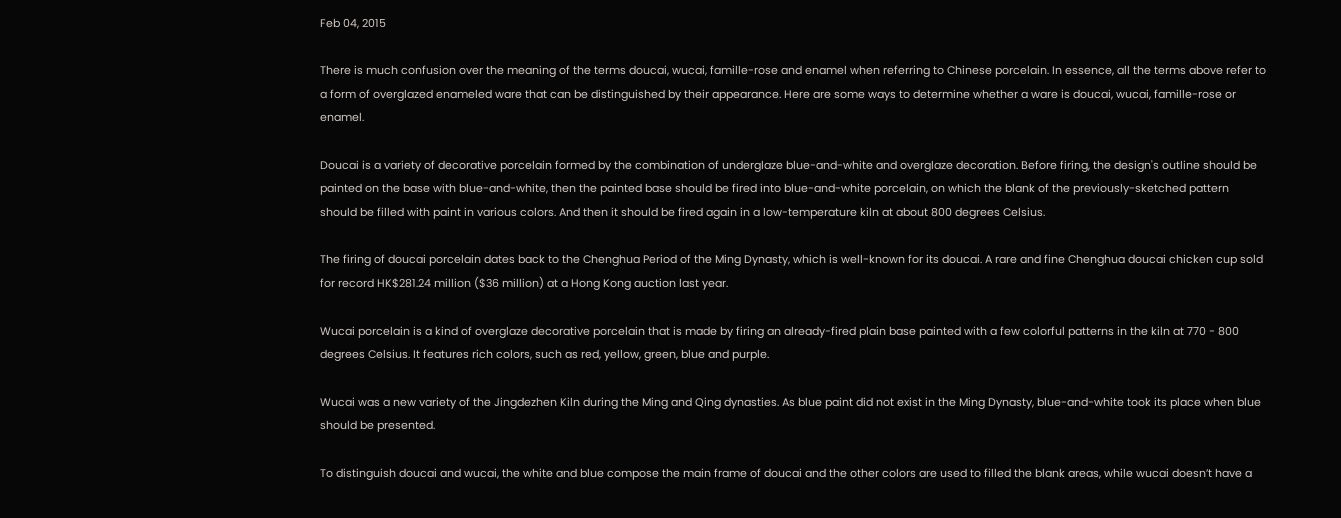Feb 04, 2015

There is much confusion over the meaning of the terms doucai, wucai, famille-rose and enamel when referring to Chinese porcelain. In essence, all the terms above refer to a form of overglazed enameled ware that can be distinguished by their appearance. Here are some ways to determine whether a ware is doucai, wucai, famille-rose or enamel.

Doucai is a variety of decorative porcelain formed by the combination of underglaze blue-and-white and overglaze decoration. Before firing, the design's outline should be painted on the base with blue-and-white, then the painted base should be fired into blue-and-white porcelain, on which the blank of the previously-sketched pattern should be filled with paint in various colors. And then it should be fired again in a low-temperature kiln at about 800 degrees Celsius.

The firing of doucai porcelain dates back to the Chenghua Period of the Ming Dynasty, which is well-known for its doucai. A rare and fine Chenghua doucai chicken cup sold for record HK$281.24 million ($36 million) at a Hong Kong auction last year.

Wucai porcelain is a kind of overglaze decorative porcelain that is made by firing an already-fired plain base painted with a few colorful patterns in the kiln at 770 - 800 degrees Celsius. It features rich colors, such as red, yellow, green, blue and purple.

Wucai was a new variety of the Jingdezhen Kiln during the Ming and Qing dynasties. As blue paint did not exist in the Ming Dynasty, blue-and-white took its place when blue should be presented.

To distinguish doucai and wucai, the white and blue compose the main frame of doucai and the other colors are used to filled the blank areas, while wucai doesn’t have a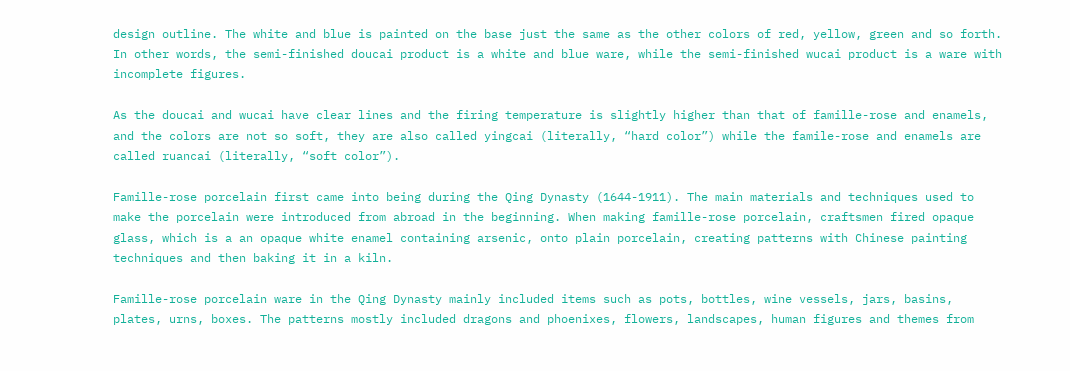design outline. The white and blue is painted on the base just the same as the other colors of red, yellow, green and so forth. In other words, the semi-finished doucai product is a white and blue ware, while the semi-finished wucai product is a ware with incomplete figures.

As the doucai and wucai have clear lines and the firing temperature is slightly higher than that of famille-rose and enamels, and the colors are not so soft, they are also called yingcai (literally, “hard color”) while the famile-rose and enamels are called ruancai (literally, “soft color”).

Famille-rose porcelain first came into being during the Qing Dynasty (1644-1911). The main materials and techniques used to make the porcelain were introduced from abroad in the beginning. When making famille-rose porcelain, craftsmen fired opaque glass, which is a an opaque white enamel containing arsenic, onto plain porcelain, creating patterns with Chinese painting techniques and then baking it in a kiln.

Famille-rose porcelain ware in the Qing Dynasty mainly included items such as pots, bottles, wine vessels, jars, basins, plates, urns, boxes. The patterns mostly included dragons and phoenixes, flowers, landscapes, human figures and themes from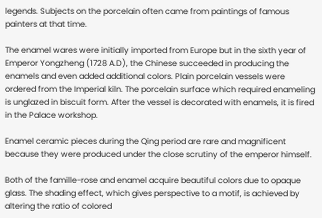legends. Subjects on the porcelain often came from paintings of famous painters at that time.

The enamel wares were initially imported from Europe but in the sixth year of Emperor Yongzheng (1728 A.D), the Chinese succeeded in producing the enamels and even added additional colors. Plain porcelain vessels were ordered from the Imperial kiln. The porcelain surface which required enameling is unglazed in biscuit form. After the vessel is decorated with enamels, it is fired in the Palace workshop.

Enamel ceramic pieces during the Qing period are rare and magnificent because they were produced under the close scrutiny of the emperor himself.

Both of the famille-rose and enamel acquire beautiful colors due to opaque glass. The shading effect, which gives perspective to a motif, is achieved by altering the ratio of colored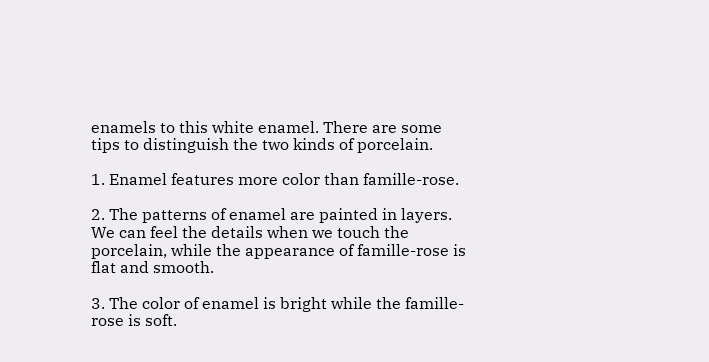enamels to this white enamel. There are some tips to distinguish the two kinds of porcelain.

1. Enamel features more color than famille-rose.

2. The patterns of enamel are painted in layers. We can feel the details when we touch the porcelain, while the appearance of famille-rose is flat and smooth.

3. The color of enamel is bright while the famille-rose is soft.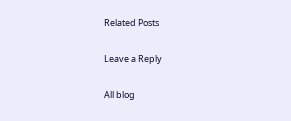Related Posts

Leave a Reply

All blog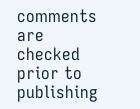comments are checked prior to publishing